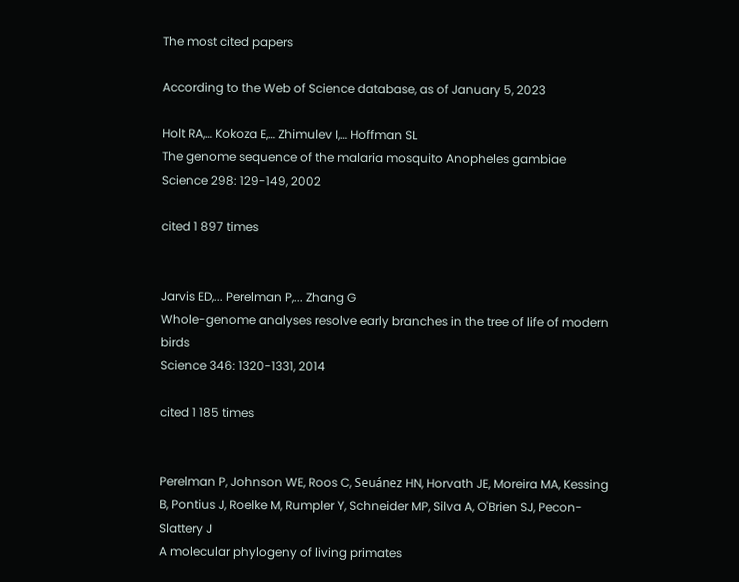The most cited papers

According to the Web of Science database, as of January 5, 2023

Holt RA,… Kokoza E,… Zhimulev I,… Hoffman SL
The genome sequence of the malaria mosquito Anopheles gambiae
Science 298: 129-149, 2002

cited 1 897 times


Jarvis ED,... Perelman P,... Zhang G
Whole-genome analyses resolve early branches in the tree of life of modern birds
Science 346: 1320-1331, 2014

cited 1 185 times


Perelman P, Johnson WE, Roos C, Seuánez HN, Horvath JE, Moreira MA, Kessing B, Pontius J, Roelke M, Rumpler Y, Schneider MP, Silva A, O'Brien SJ, Pecon-Slattery J
A molecular phylogeny of living primates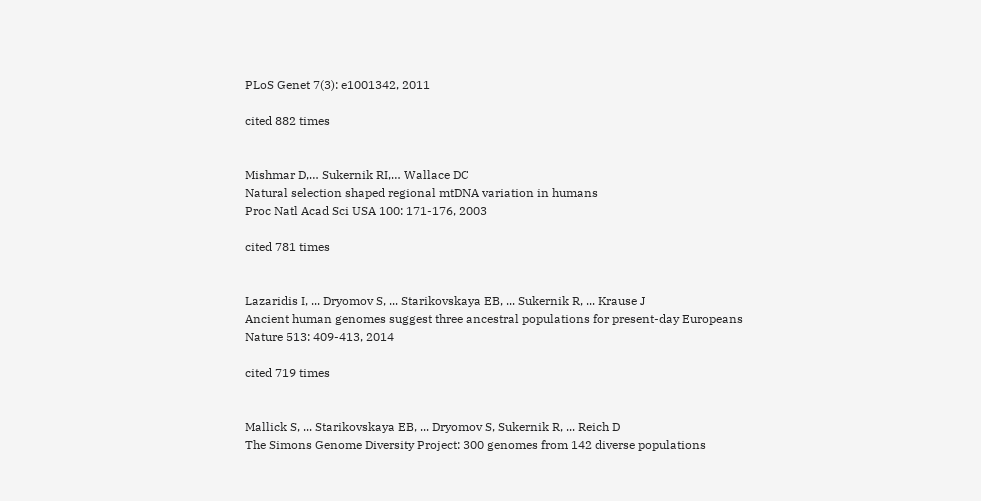PLoS Genet 7(3): e1001342, 2011

cited 882 times


Mishmar D,… Sukernik RI,… Wallace DC
Natural selection shaped regional mtDNA variation in humans
Proc Natl Acad Sci USA 100: 171-176, 2003

cited 781 times


Lazaridis I, ... Dryomov S, ... Starikovskaya EB, ... Sukernik R, ... Krause J
Ancient human genomes suggest three ancestral populations for present-day Europeans
Nature 513: 409-413, 2014

cited 719 times


Mallick S, ... Starikovskaya EB, ... Dryomov S, Sukernik R, ... Reich D
The Simons Genome Diversity Project: 300 genomes from 142 diverse populations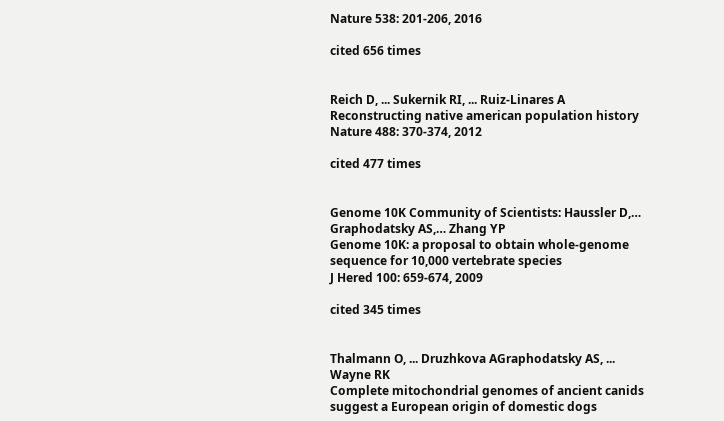Nature 538: 201-206, 2016

cited 656 times


Reich D, ... Sukernik RI, ... Ruiz-Linares A
Reconstructing native american population history
Nature 488: 370-374, 2012

cited 477 times


Genome 10K Community of Scientists: Haussler D,… Graphodatsky AS,… Zhang YP
Genome 10K: a proposal to obtain whole-genome sequence for 10,000 vertebrate species
J Hered 100: 659-674, 2009

cited 345 times


Thalmann O, ... Druzhkova AGraphodatsky AS, ... Wayne RK
Complete mitochondrial genomes of ancient canids suggest a European origin of domestic dogs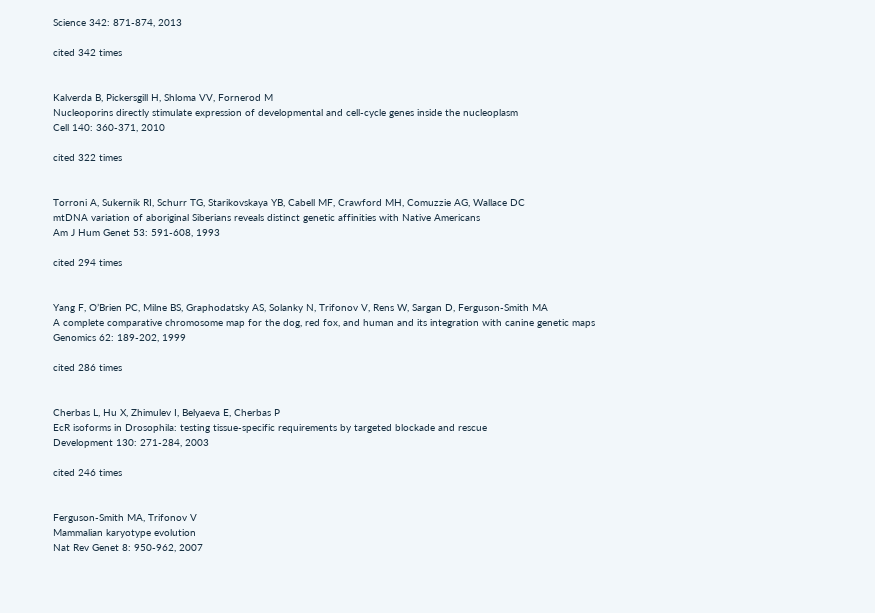Science 342: 871-874, 2013

cited 342 times


Kalverda B, Pickersgill H, Shloma VV, Fornerod M
Nucleoporins directly stimulate expression of developmental and cell-cycle genes inside the nucleoplasm
Cell 140: 360-371, 2010

cited 322 times


Torroni A, Sukernik RI, Schurr TG, Starikovskaya YB, Cabell MF, Crawford MH, Comuzzie AG, Wallace DC
mtDNA variation of aboriginal Siberians reveals distinct genetic affinities with Native Americans
Am J Hum Genet 53: 591-608, 1993

cited 294 times


Yang F, O’Brien PC, Milne BS, Graphodatsky AS, Solanky N, Trifonov V, Rens W, Sargan D, Ferguson-Smith MA
A complete comparative chromosome map for the dog, red fox, and human and its integration with canine genetic maps
Genomics 62: 189-202, 1999

cited 286 times


Cherbas L, Hu X, Zhimulev I, Belyaeva E, Cherbas P
EcR isoforms in Drosophila: testing tissue-specific requirements by targeted blockade and rescue
Development 130: 271-284, 2003

cited 246 times


Ferguson-Smith MA, Trifonov V
Mammalian karyotype evolution
Nat Rev Genet 8: 950-962, 2007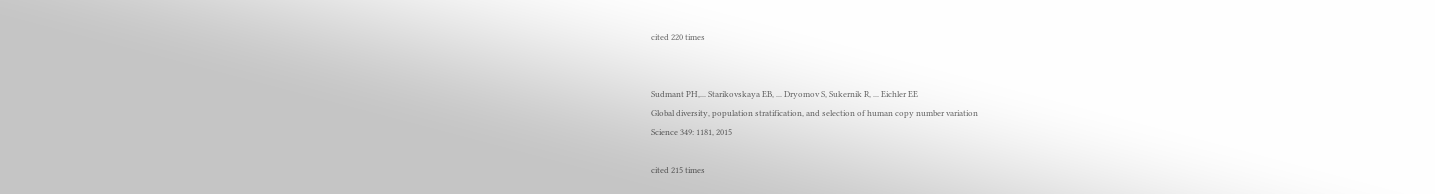cited 220 times


Sudmant PH,... Starikovskaya EB, ... Dryomov S, Sukernik R, ... Eichler EE
Global diversity, population stratification, and selection of human copy number variation
Science 349: 1181, 2015

cited 215 times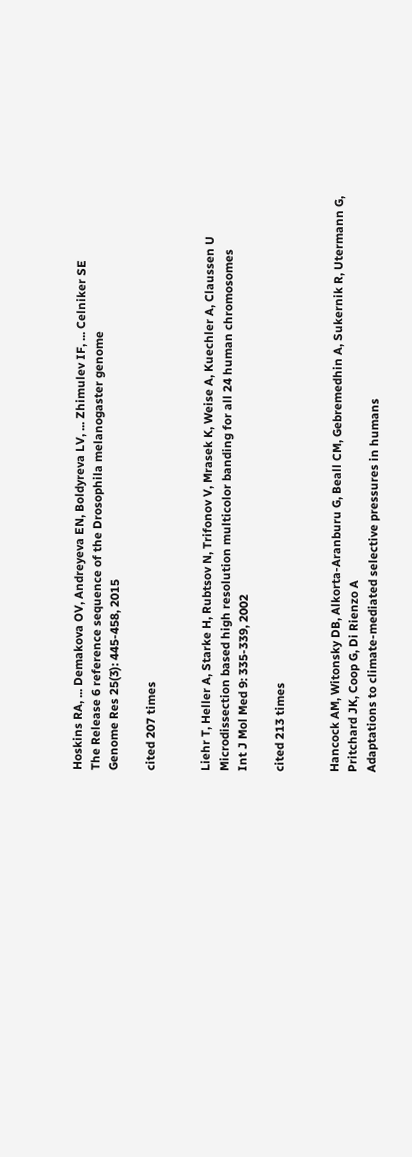Hoskins RA, ... Demakova OV, Andreyeva EN, Boldyreva LV, ... Zhimulev IF, ... Celniker SE
The Release 6 reference sequence of the Drosophila melanogaster genome
Genome Res 25(3): 445-458, 2015

cited 207 times


Liehr T, Heller A, Starke H, Rubtsov N, Trifonov V, Mrasek K, Weise A, Kuechler A, Claussen U
Microdissection based high resolution multicolor banding for all 24 human chromosomes
Int J Mol Med 9: 335-339, 2002

cited 213 times


Hancock AM, Witonsky DB, Alkorta-Aranburu G, Beall CM, Gebremedhin A, Sukernik R, Utermann G, Pritchard JK, Coop G, Di Rienzo A
Adaptations to climate-mediated selective pressures in humans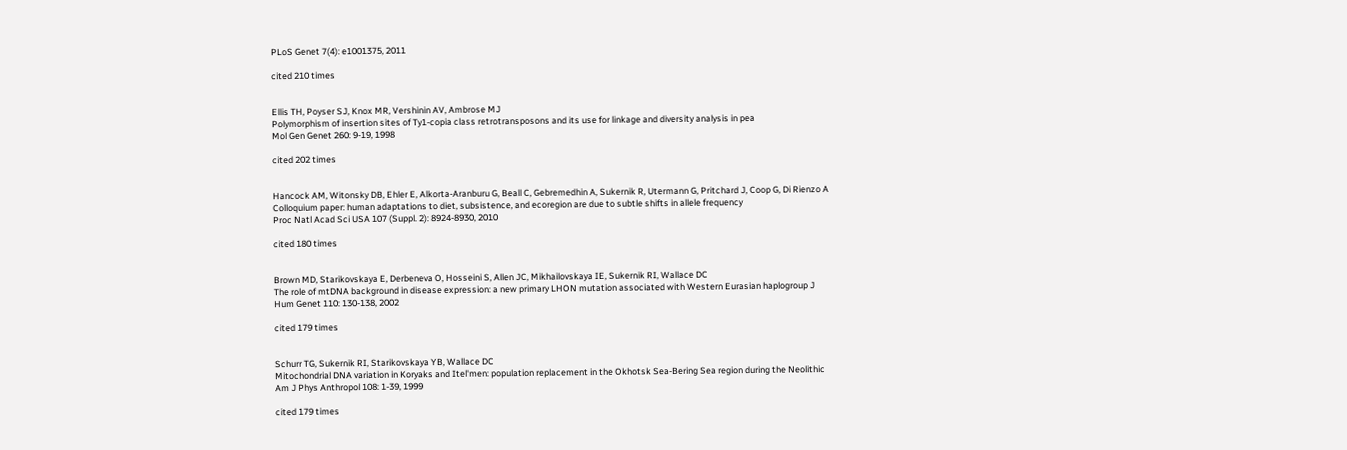PLoS Genet 7(4): e1001375, 2011

cited 210 times


Ellis TH, Poyser SJ, Knox MR, Vershinin AV, Ambrose MJ
Polymorphism of insertion sites of Ty1-copia class retrotransposons and its use for linkage and diversity analysis in pea
Mol Gen Genet 260: 9-19, 1998

cited 202 times


Hancock AM, Witonsky DB, Ehler E, Alkorta-Aranburu G, Beall C, Gebremedhin A, Sukernik R, Utermann G, Pritchard J, Coop G, Di Rienzo A
Colloquium paper: human adaptations to diet, subsistence, and ecoregion are due to subtle shifts in allele frequency
Proc Natl Acad Sci USA 107 (Suppl. 2): 8924-8930, 2010

cited 180 times


Brown MD, Starikovskaya E, Derbeneva O, Hosseini S, Allen JC, Mikhailovskaya IE, Sukernik RI, Wallace DC
The role of mtDNA background in disease expression: a new primary LHON mutation associated with Western Eurasian haplogroup J
Hum Genet 110: 130-138, 2002

cited 179 times


Schurr TG, Sukernik RI, Starikovskaya YB, Wallace DC
Mitochondrial DNA variation in Koryaks and Itel'men: population replacement in the Okhotsk Sea-Bering Sea region during the Neolithic
Am J Phys Anthropol 108: 1-39, 1999

cited 179 times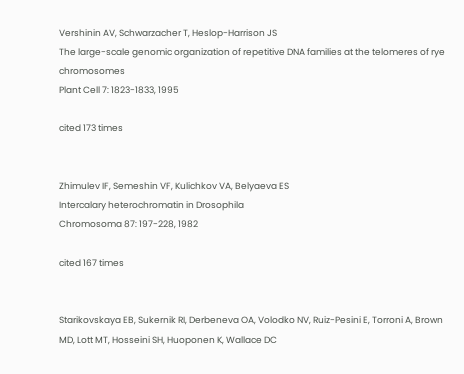Vershinin AV, Schwarzacher T, Heslop-Harrison JS
The large-scale genomic organization of repetitive DNA families at the telomeres of rye chromosomes
Plant Cell 7: 1823-1833, 1995

cited 173 times


Zhimulev IF, Semeshin VF, Kulichkov VA, Belyaeva ES
Intercalary heterochromatin in Drosophila
Chromosoma 87: 197-228, 1982

cited 167 times


Starikovskaya EB, Sukernik RI, Derbeneva OA, Volodko NV, Ruiz-Pesini E, Torroni A, Brown MD, Lott MT, Hosseini SH, Huoponen K, Wallace DC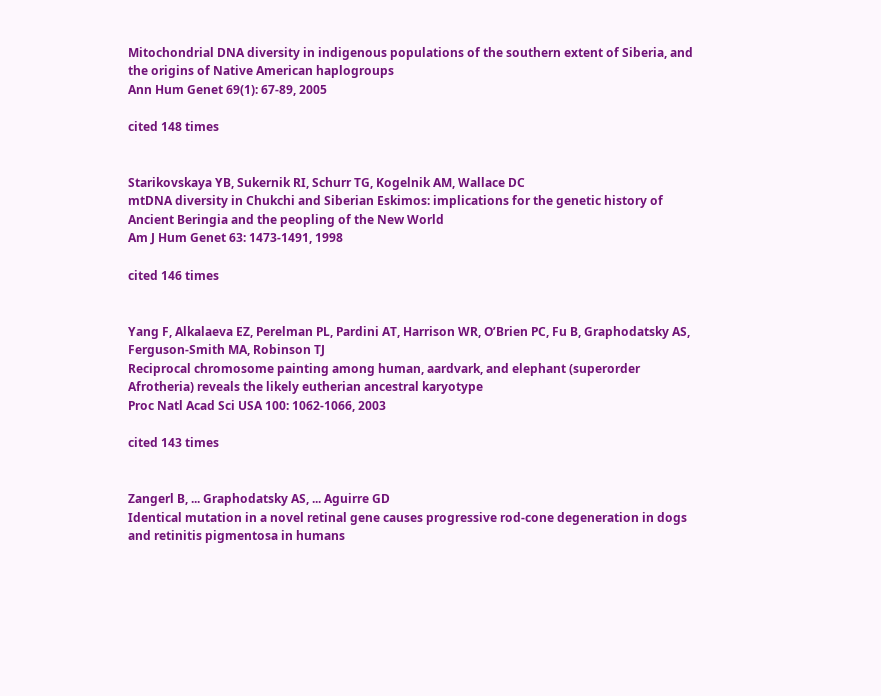Mitochondrial DNA diversity in indigenous populations of the southern extent of Siberia, and the origins of Native American haplogroups
Ann Hum Genet 69(1): 67-89, 2005

cited 148 times


Starikovskaya YB, Sukernik RI, Schurr TG, Kogelnik AM, Wallace DC
mtDNA diversity in Chukchi and Siberian Eskimos: implications for the genetic history of Ancient Beringia and the peopling of the New World
Am J Hum Genet 63: 1473-1491, 1998

cited 146 times


Yang F, Alkalaeva EZ, Perelman PL, Pardini AT, Harrison WR, O’Brien PC, Fu B, Graphodatsky AS, Ferguson-Smith MA, Robinson TJ
Reciprocal chromosome painting among human, aardvark, and elephant (superorder Afrotheria) reveals the likely eutherian ancestral karyotype
Proc Natl Acad Sci USA 100: 1062-1066, 2003

cited 143 times


Zangerl B, ... Graphodatsky AS, ... Aguirre GD
Identical mutation in a novel retinal gene causes progressive rod-cone degeneration in dogs and retinitis pigmentosa in humans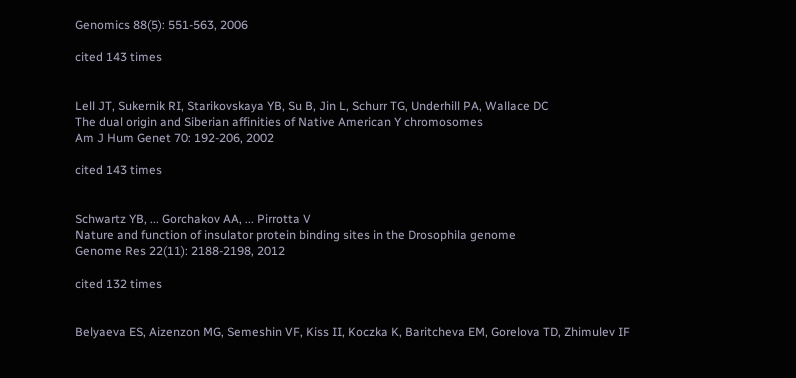Genomics 88(5): 551-563, 2006

cited 143 times


Lell JT, Sukernik RI, Starikovskaya YB, Su B, Jin L, Schurr TG, Underhill PA, Wallace DC
The dual origin and Siberian affinities of Native American Y chromosomes
Am J Hum Genet 70: 192-206, 2002

cited 143 times


Schwartz YB, ... Gorchakov AA, ... Pirrotta V
Nature and function of insulator protein binding sites in the Drosophila genome
Genome Res 22(11): 2188-2198, 2012

cited 132 times


Belyaeva ES, Aizenzon MG, Semeshin VF, Kiss II, Koczka K, Baritcheva EM, Gorelova TD, Zhimulev IF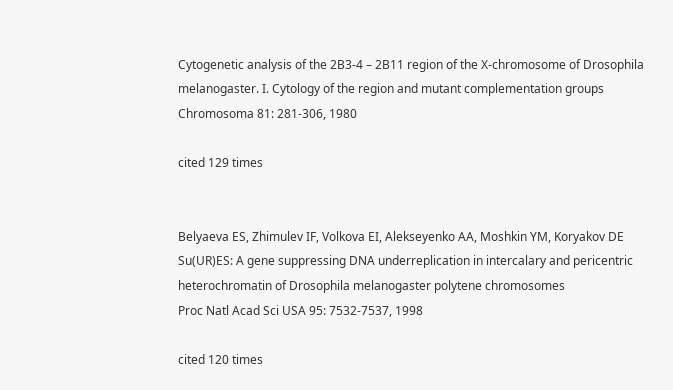Cytogenetic analysis of the 2B3-4 – 2B11 region of the X-chromosome of Drosophila melanogaster. I. Cytology of the region and mutant complementation groups
Chromosoma 81: 281-306, 1980

cited 129 times


Belyaeva ES, Zhimulev IF, Volkova EI, Alekseyenko AA, Moshkin YM, Koryakov DE
Su(UR)ES: A gene suppressing DNA underreplication in intercalary and pericentric heterochromatin of Drosophila melanogaster polytene chromosomes
Proc Natl Acad Sci USA 95: 7532-7537, 1998

cited 120 times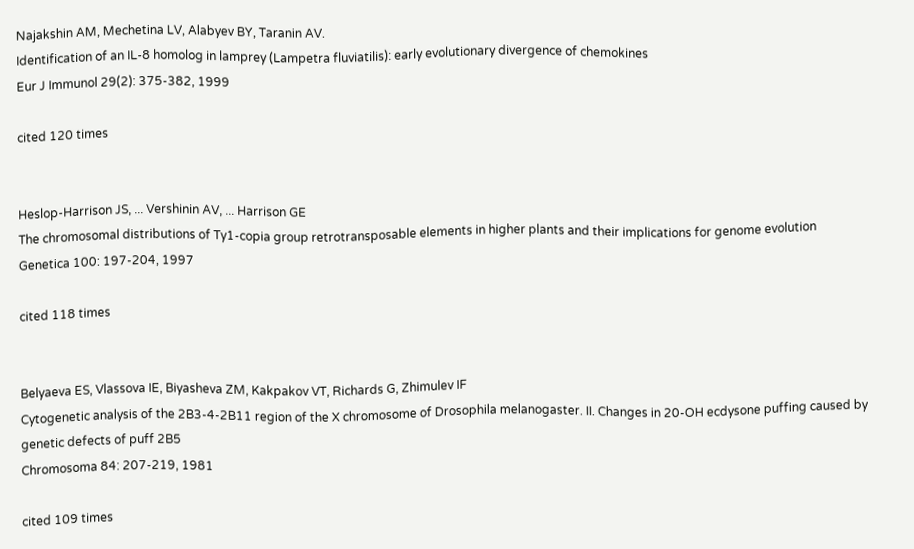Najakshin AM, Mechetina LV, Alabyev BY, Taranin AV.
Identification of an IL‐8 homolog in lamprey (Lampetra fluviatilis): early evolutionary divergence of chemokines
Eur J Immunol 29(2): 375-382, 1999

cited 120 times


Heslop-Harrison JS, ... Vershinin AV, ... Harrison GE
The chromosomal distributions of Ty1-copia group retrotransposable elements in higher plants and their implications for genome evolution
Genetica 100: 197-204, 1997

cited 118 times


Belyaeva ES, Vlassova IE, Biyasheva ZM, Kakpakov VT, Richards G, Zhimulev IF
Cytogenetic analysis of the 2B3-4-2B11 region of the X chromosome of Drosophila melanogaster. II. Changes in 20-OH ecdysone puffing caused by genetic defects of puff 2B5
Chromosoma 84: 207-219, 1981

cited 109 times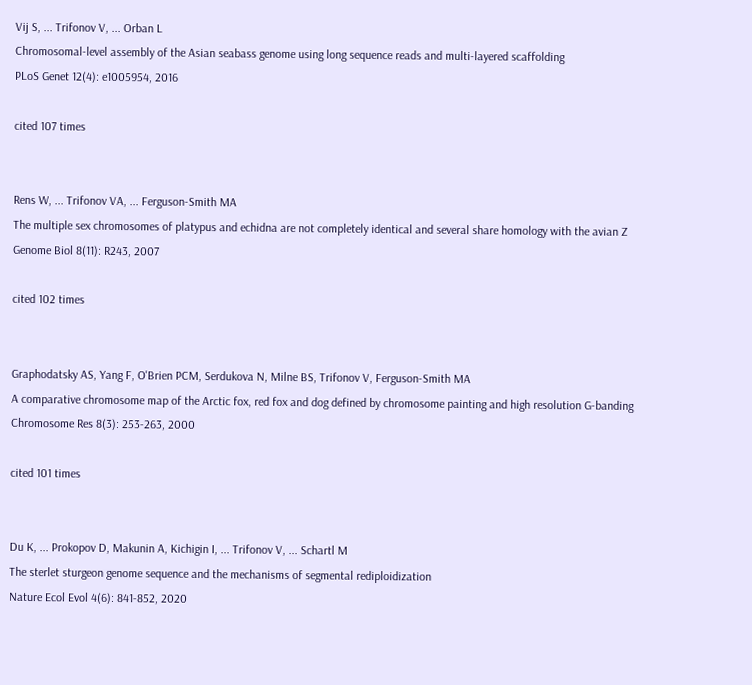Vij S, ... Trifonov V, ... Orban L
Chromosomal-level assembly of the Asian seabass genome using long sequence reads and multi-layered scaffolding
PLoS Genet 12(4): e1005954, 2016

cited 107 times


Rens W, ... Trifonov VA, ... Ferguson-Smith MA
The multiple sex chromosomes of platypus and echidna are not completely identical and several share homology with the avian Z
Genome Biol 8(11): R243, 2007

cited 102 times


Graphodatsky AS, Yang F, O'Brien PCM, Serdukova N, Milne BS, Trifonov V, Ferguson-Smith MA
A comparative chromosome map of the Arctic fox, red fox and dog defined by chromosome painting and high resolution G-banding
Chromosome Res 8(3): 253-263, 2000

cited 101 times


Du K, ... Prokopov D, Makunin A, Kichigin I, ... Trifonov V, ... Schartl M
The sterlet sturgeon genome sequence and the mechanisms of segmental rediploidization
Nature Ecol Evol 4(6): 841-852, 2020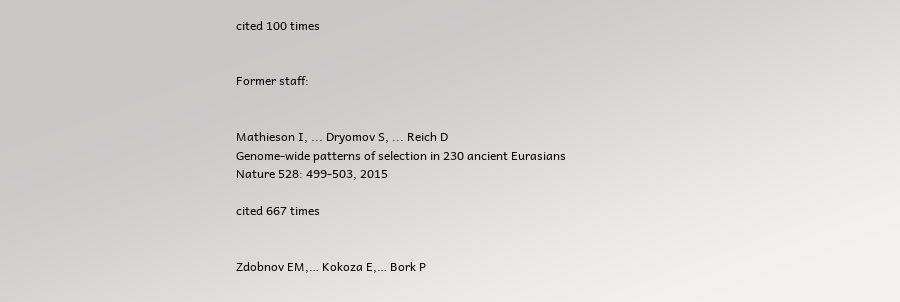cited 100 times


Former staff:


Mathieson I, ... Dryomov S, ... Reich D
Genome-wide patterns of selection in 230 ancient Eurasians
Nature 528: 499-503, 2015

cited 667 times


Zdobnov EM,… Kokoza E,… Bork P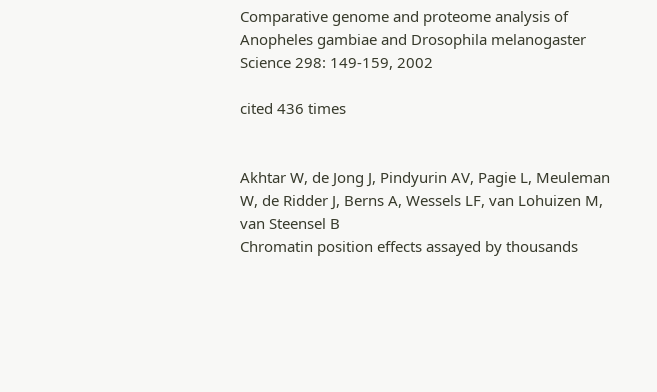Comparative genome and proteome analysis of Anopheles gambiae and Drosophila melanogaster
Science 298: 149-159, 2002

cited 436 times


Akhtar W, de Jong J, Pindyurin AV, Pagie L, Meuleman W, de Ridder J, Berns A, Wessels LF, van Lohuizen M, van Steensel B
Chromatin position effects assayed by thousands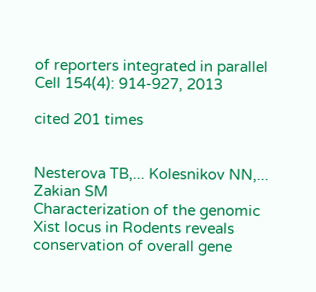of reporters integrated in parallel
Cell 154(4): 914-927, 2013

cited 201 times


Nesterova TB,... Kolesnikov NN,... Zakian SM
Characterization of the genomic Xist locus in Rodents reveals conservation of overall gene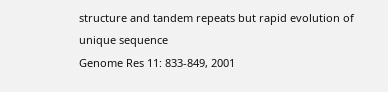structure and tandem repeats but rapid evolution of unique sequence
Genome Res 11: 833-849, 2001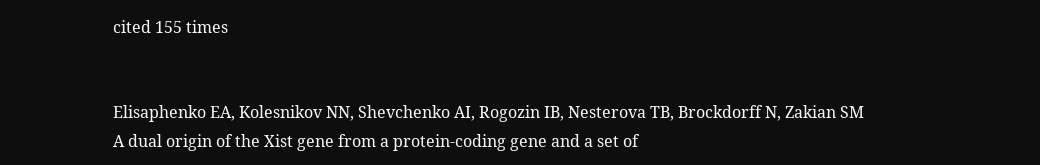cited 155 times


Elisaphenko EA, Kolesnikov NN, Shevchenko AI, Rogozin IB, Nesterova TB, Brockdorff N, Zakian SM
A dual origin of the Xist gene from a protein-coding gene and a set of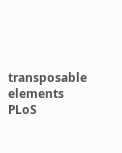transposable elements
PLoS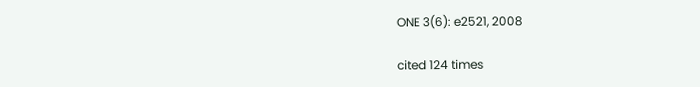ONE 3(6): e2521, 2008

cited 124 times